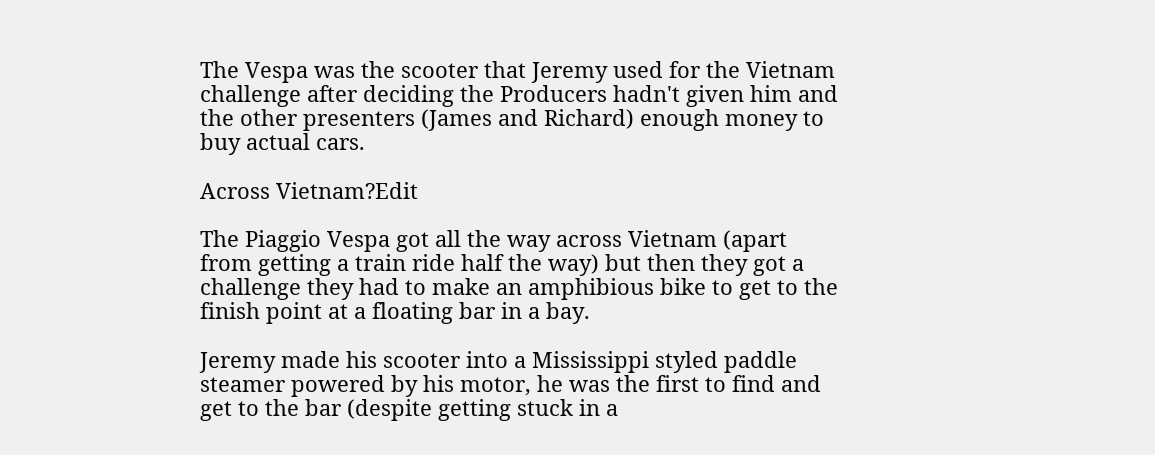The Vespa was the scooter that Jeremy used for the Vietnam challenge after deciding the Producers hadn't given him and the other presenters (James and Richard) enough money to buy actual cars.

Across Vietnam?Edit

The Piaggio Vespa got all the way across Vietnam (apart from getting a train ride half the way) but then they got a challenge they had to make an amphibious bike to get to the finish point at a floating bar in a bay.

Jeremy made his scooter into a Mississippi styled paddle steamer powered by his motor, he was the first to find and get to the bar (despite getting stuck in a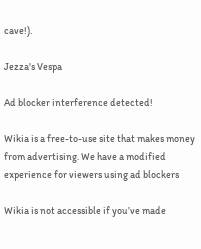cave!).

Jezza's Vespa

Ad blocker interference detected!

Wikia is a free-to-use site that makes money from advertising. We have a modified experience for viewers using ad blockers

Wikia is not accessible if you’ve made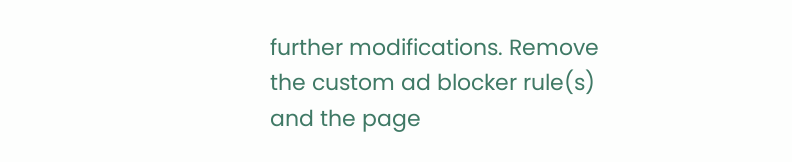further modifications. Remove the custom ad blocker rule(s) and the page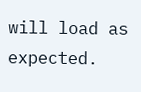will load as expected.